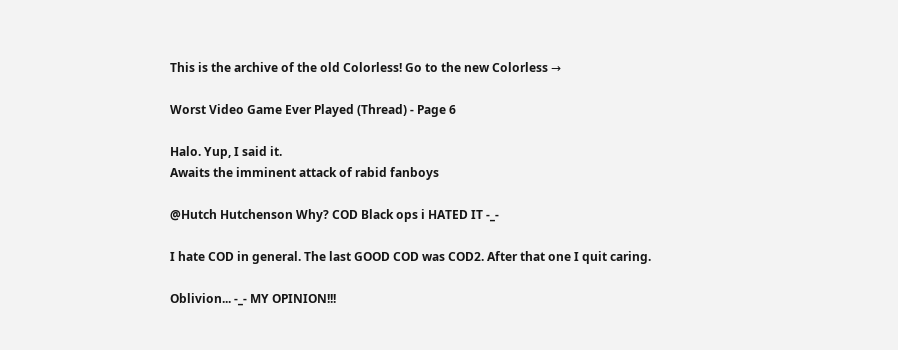This is the archive of the old Colorless! Go to the new Colorless →

Worst Video Game Ever Played (Thread) - Page 6

Halo. Yup, I said it.
Awaits the imminent attack of rabid fanboys

@Hutch Hutchenson Why? COD Black ops i HATED IT -_-

I hate COD in general. The last GOOD COD was COD2. After that one I quit caring.

Oblivion... -_- MY OPINION!!!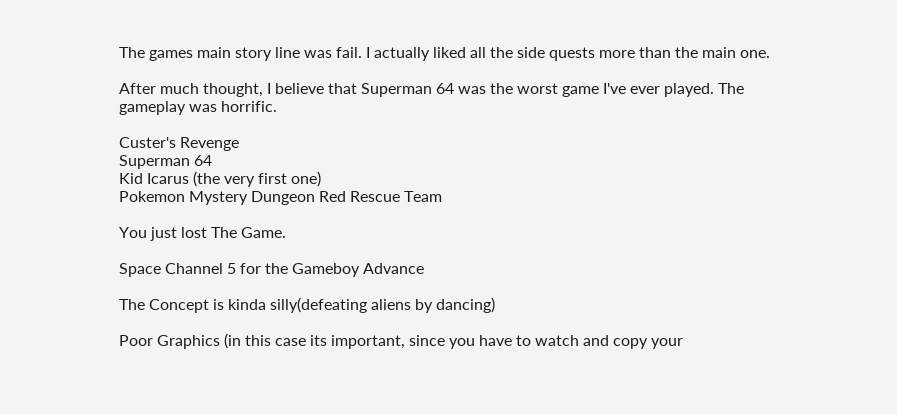The games main story line was fail. I actually liked all the side quests more than the main one.

After much thought, I believe that Superman 64 was the worst game I've ever played. The gameplay was horrific.

Custer's Revenge
Superman 64
Kid Icarus (the very first one)
Pokemon Mystery Dungeon Red Rescue Team

You just lost The Game.

Space Channel 5 for the Gameboy Advance

The Concept is kinda silly(defeating aliens by dancing)

Poor Graphics (in this case its important, since you have to watch and copy your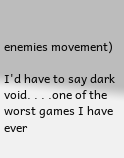enemies movement)

I'd have to say dark void. . . .one of the worst games I have ever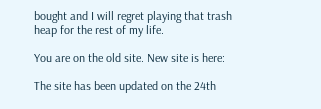bought and I will regret playing that trash heap for the rest of my life.

You are on the old site. New site is here:

The site has been updated on the 24th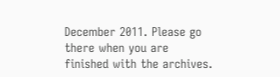December 2011. Please go there when you are finished with the archives.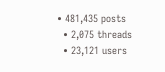• 481,435 posts
  • 2,075 threads
  • 23,121 users